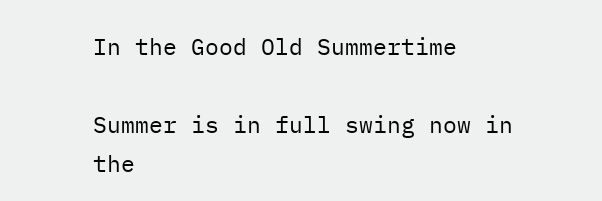In the Good Old Summertime

Summer is in full swing now in the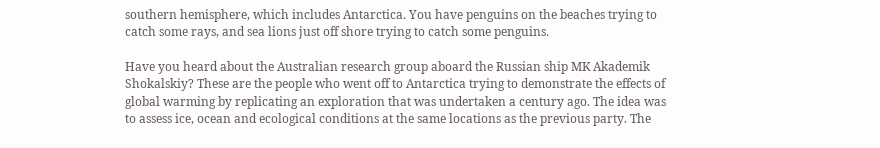southern hemisphere, which includes Antarctica. You have penguins on the beaches trying to catch some rays, and sea lions just off shore trying to catch some penguins.

Have you heard about the Australian research group aboard the Russian ship MK Akademik Shokalskiy? These are the people who went off to Antarctica trying to demonstrate the effects of global warming by replicating an exploration that was undertaken a century ago. The idea was to assess ice, ocean and ecological conditions at the same locations as the previous party. The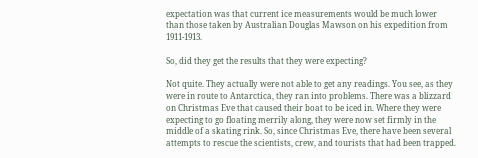expectation was that current ice measurements would be much lower than those taken by Australian Douglas Mawson on his expedition from 1911-1913.

So, did they get the results that they were expecting?

Not quite. They actually were not able to get any readings. You see, as they were in route to Antarctica, they ran into problems. There was a blizzard on Christmas Eve that caused their boat to be iced in. Where they were expecting to go floating merrily along, they were now set firmly in the middle of a skating rink. So, since Christmas Eve, there have been several attempts to rescue the scientists, crew, and tourists that had been trapped.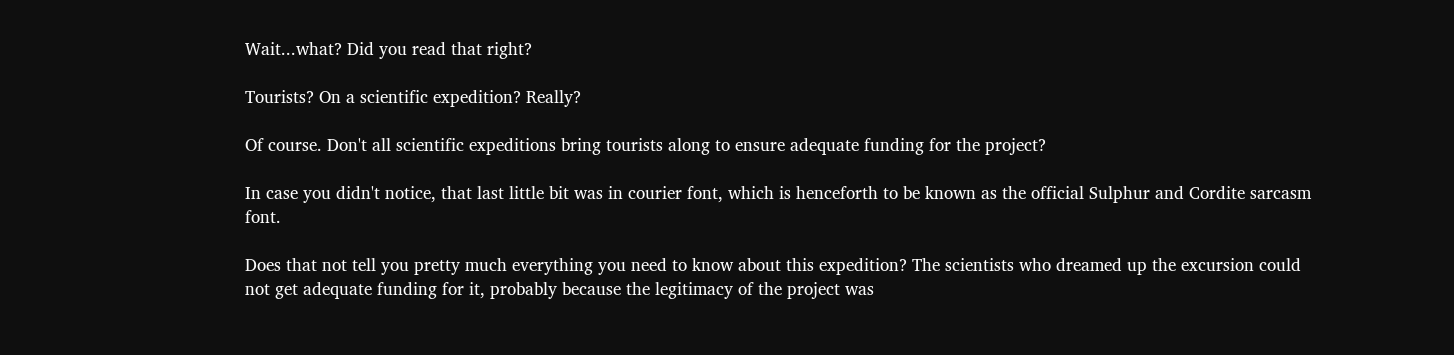Wait...what? Did you read that right?

Tourists? On a scientific expedition? Really?

Of course. Don't all scientific expeditions bring tourists along to ensure adequate funding for the project?

In case you didn't notice, that last little bit was in courier font, which is henceforth to be known as the official Sulphur and Cordite sarcasm font.

Does that not tell you pretty much everything you need to know about this expedition? The scientists who dreamed up the excursion could not get adequate funding for it, probably because the legitimacy of the project was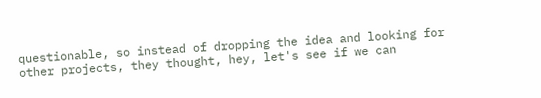questionable, so instead of dropping the idea and looking for other projects, they thought, hey, let's see if we can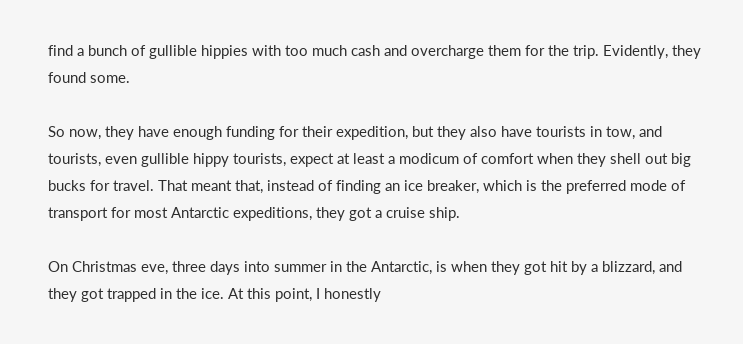find a bunch of gullible hippies with too much cash and overcharge them for the trip. Evidently, they found some.

So now, they have enough funding for their expedition, but they also have tourists in tow, and tourists, even gullible hippy tourists, expect at least a modicum of comfort when they shell out big bucks for travel. That meant that, instead of finding an ice breaker, which is the preferred mode of transport for most Antarctic expeditions, they got a cruise ship.

On Christmas eve, three days into summer in the Antarctic, is when they got hit by a blizzard, and they got trapped in the ice. At this point, I honestly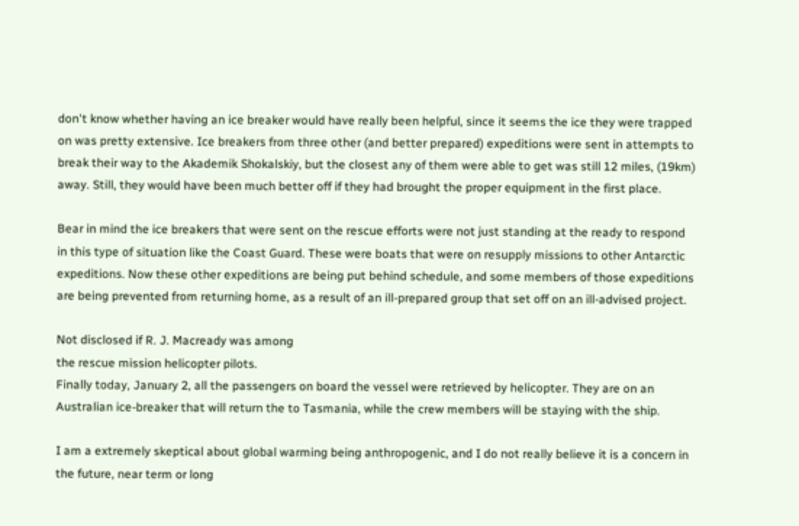don't know whether having an ice breaker would have really been helpful, since it seems the ice they were trapped on was pretty extensive. Ice breakers from three other (and better prepared) expeditions were sent in attempts to break their way to the Akademik Shokalskiy, but the closest any of them were able to get was still 12 miles, (19km) away. Still, they would have been much better off if they had brought the proper equipment in the first place.

Bear in mind the ice breakers that were sent on the rescue efforts were not just standing at the ready to respond in this type of situation like the Coast Guard. These were boats that were on resupply missions to other Antarctic expeditions. Now these other expeditions are being put behind schedule, and some members of those expeditions are being prevented from returning home, as a result of an ill-prepared group that set off on an ill-advised project.

Not disclosed if R. J. Macready was among
the rescue mission helicopter pilots.
Finally today, January 2, all the passengers on board the vessel were retrieved by helicopter. They are on an Australian ice-breaker that will return the to Tasmania, while the crew members will be staying with the ship.

I am a extremely skeptical about global warming being anthropogenic, and I do not really believe it is a concern in the future, near term or long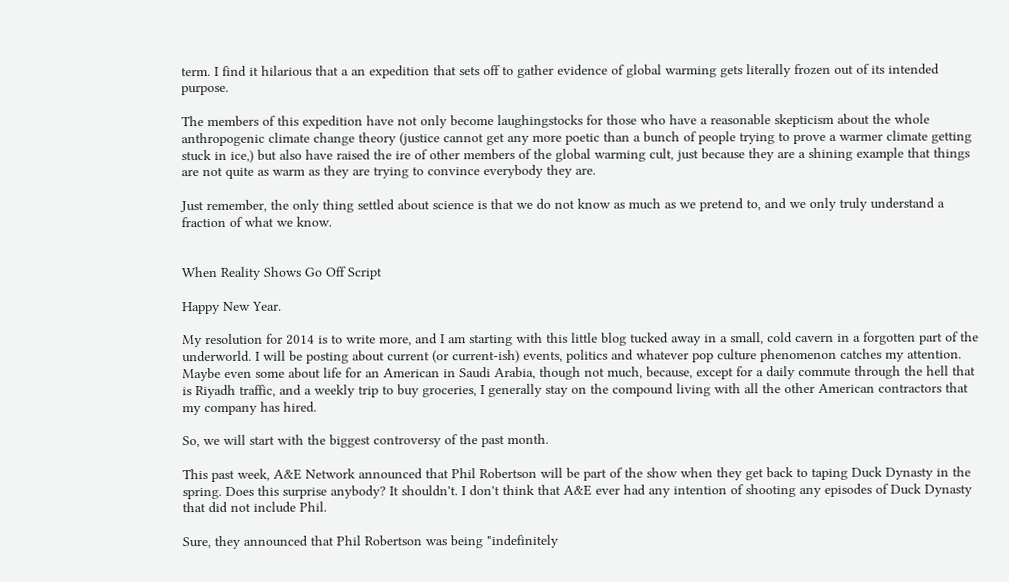term. I find it hilarious that a an expedition that sets off to gather evidence of global warming gets literally frozen out of its intended purpose.

The members of this expedition have not only become laughingstocks for those who have a reasonable skepticism about the whole anthropogenic climate change theory (justice cannot get any more poetic than a bunch of people trying to prove a warmer climate getting stuck in ice,) but also have raised the ire of other members of the global warming cult, just because they are a shining example that things are not quite as warm as they are trying to convince everybody they are.

Just remember, the only thing settled about science is that we do not know as much as we pretend to, and we only truly understand a fraction of what we know.


When Reality Shows Go Off Script

Happy New Year.

My resolution for 2014 is to write more, and I am starting with this little blog tucked away in a small, cold cavern in a forgotten part of the underworld. I will be posting about current (or current-ish) events, politics and whatever pop culture phenomenon catches my attention. Maybe even some about life for an American in Saudi Arabia, though not much, because, except for a daily commute through the hell that is Riyadh traffic, and a weekly trip to buy groceries, I generally stay on the compound living with all the other American contractors that my company has hired.

So, we will start with the biggest controversy of the past month.

This past week, A&E Network announced that Phil Robertson will be part of the show when they get back to taping Duck Dynasty in the spring. Does this surprise anybody? It shouldn't. I don't think that A&E ever had any intention of shooting any episodes of Duck Dynasty that did not include Phil.

Sure, they announced that Phil Robertson was being "indefinitely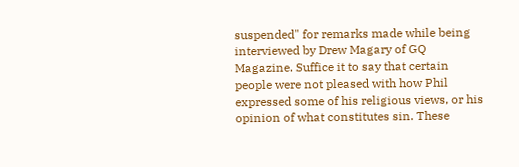suspended" for remarks made while being interviewed by Drew Magary of GQ Magazine. Suffice it to say that certain people were not pleased with how Phil expressed some of his religious views, or his opinion of what constitutes sin. These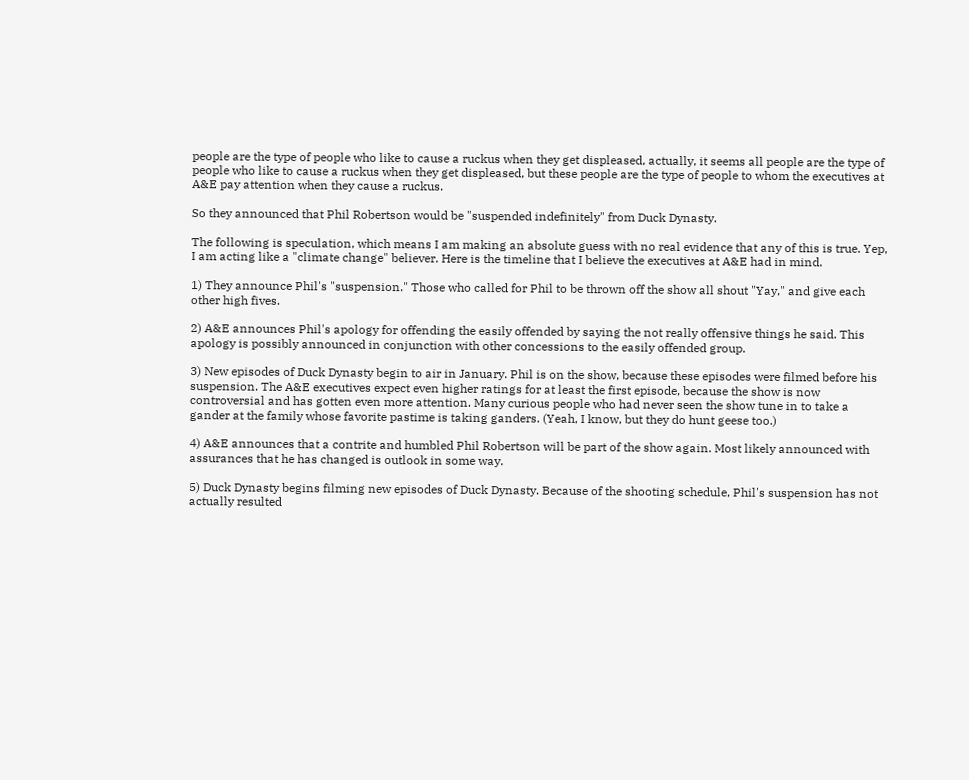people are the type of people who like to cause a ruckus when they get displeased, actually, it seems all people are the type of people who like to cause a ruckus when they get displeased, but these people are the type of people to whom the executives at A&E pay attention when they cause a ruckus.

So they announced that Phil Robertson would be "suspended indefinitely" from Duck Dynasty.

The following is speculation, which means I am making an absolute guess with no real evidence that any of this is true. Yep, I am acting like a "climate change" believer. Here is the timeline that I believe the executives at A&E had in mind.

1) They announce Phil's "suspension." Those who called for Phil to be thrown off the show all shout "Yay," and give each other high fives.

2) A&E announces Phil's apology for offending the easily offended by saying the not really offensive things he said. This apology is possibly announced in conjunction with other concessions to the easily offended group.

3) New episodes of Duck Dynasty begin to air in January. Phil is on the show, because these episodes were filmed before his suspension. The A&E executives expect even higher ratings for at least the first episode, because the show is now controversial and has gotten even more attention. Many curious people who had never seen the show tune in to take a gander at the family whose favorite pastime is taking ganders. (Yeah, I know, but they do hunt geese too.)

4) A&E announces that a contrite and humbled Phil Robertson will be part of the show again. Most likely announced with assurances that he has changed is outlook in some way.

5) Duck Dynasty begins filming new episodes of Duck Dynasty. Because of the shooting schedule, Phil's suspension has not actually resulted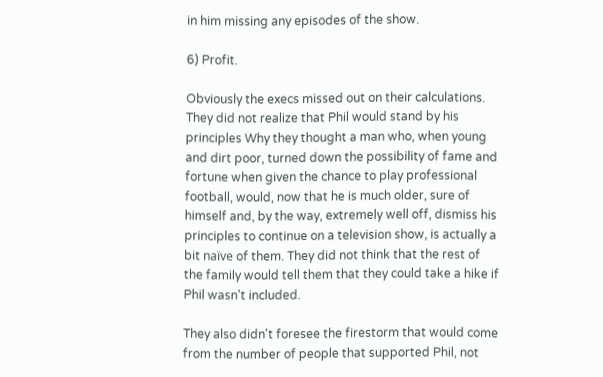in him missing any episodes of the show.

6) Profit.

Obviously the execs missed out on their calculations. They did not realize that Phil would stand by his principles Why they thought a man who, when young and dirt poor, turned down the possibility of fame and fortune when given the chance to play professional football, would, now that he is much older, sure of himself and, by the way, extremely well off, dismiss his principles to continue on a television show, is actually a bit naïve of them. They did not think that the rest of the family would tell them that they could take a hike if Phil wasn't included.

They also didn't foresee the firestorm that would come from the number of people that supported Phil, not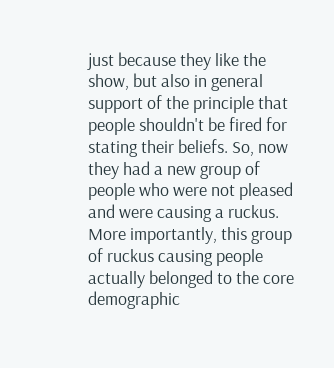just because they like the show, but also in general support of the principle that people shouldn't be fired for stating their beliefs. So, now they had a new group of people who were not pleased and were causing a ruckus. More importantly, this group of ruckus causing people actually belonged to the core demographic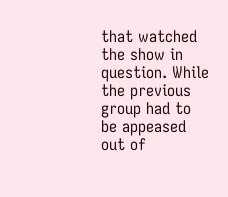that watched the show in question. While the previous group had to be appeased out of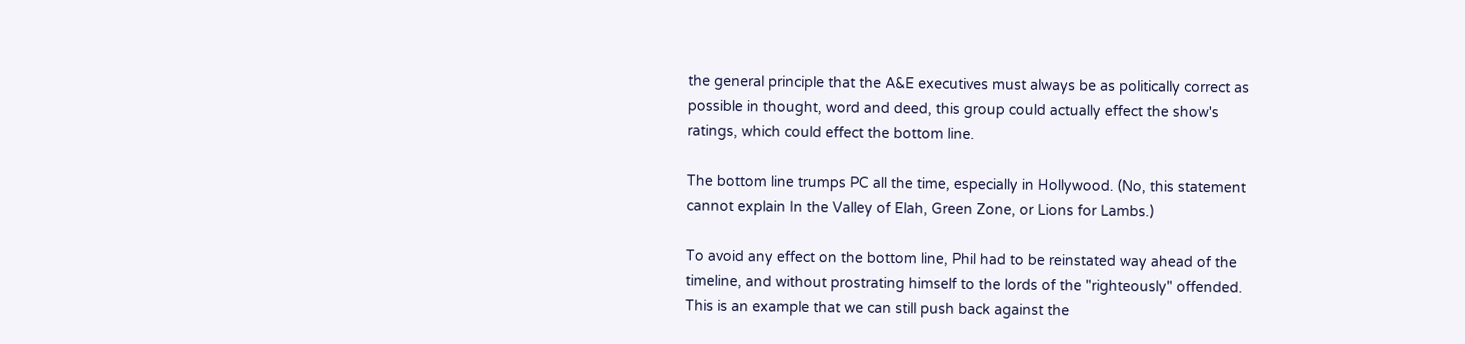the general principle that the A&E executives must always be as politically correct as possible in thought, word and deed, this group could actually effect the show's ratings, which could effect the bottom line.

The bottom line trumps PC all the time, especially in Hollywood. (No, this statement cannot explain In the Valley of Elah, Green Zone, or Lions for Lambs.)

To avoid any effect on the bottom line, Phil had to be reinstated way ahead of the timeline, and without prostrating himself to the lords of the "righteously" offended. This is an example that we can still push back against the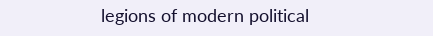legions of modern political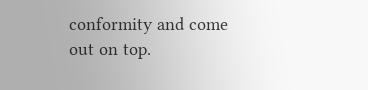conformity and come out on top.